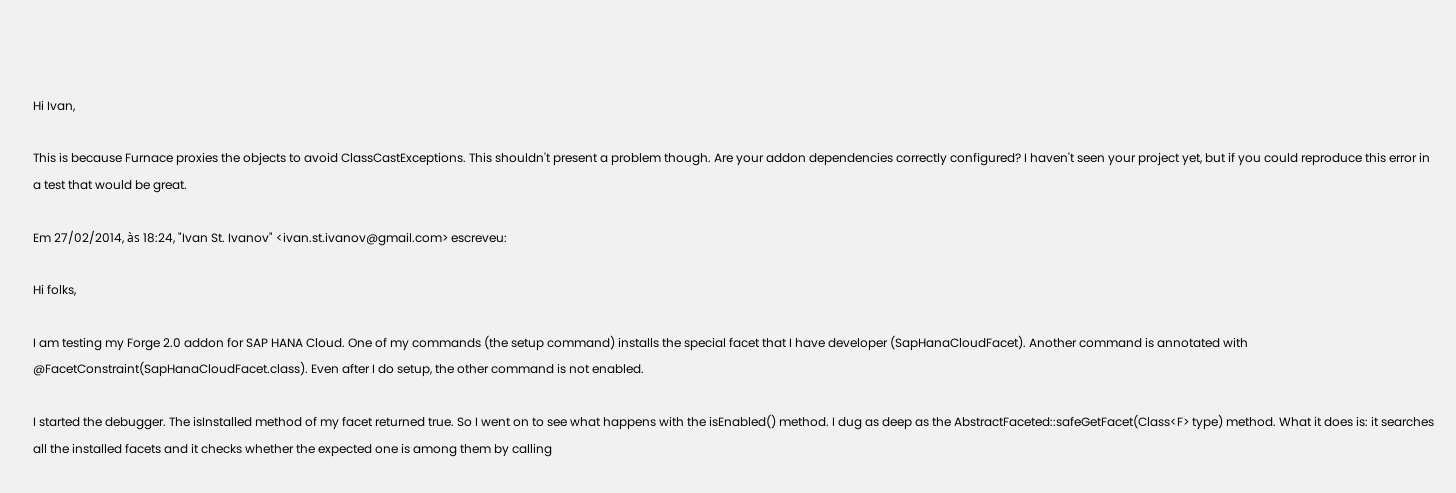Hi Ivan,

This is because Furnace proxies the objects to avoid ClassCastExceptions. This shouldn't present a problem though. Are your addon dependencies correctly configured? I haven't seen your project yet, but if you could reproduce this error in a test that would be great.

Em 27/02/2014, às 18:24, "Ivan St. Ivanov" <ivan.st.ivanov@gmail.com> escreveu:

Hi folks,

I am testing my Forge 2.0 addon for SAP HANA Cloud. One of my commands (the setup command) installs the special facet that I have developer (SapHanaCloudFacet). Another command is annotated with @FacetConstraint(SapHanaCloudFacet.class). Even after I do setup, the other command is not enabled.

I started the debugger. The isInstalled method of my facet returned true. So I went on to see what happens with the isEnabled() method. I dug as deep as the AbstractFaceted::safeGetFacet(Class<F> type) method. What it does is: it searches all the installed facets and it checks whether the expected one is among them by calling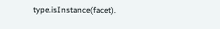type.isInstance(facet).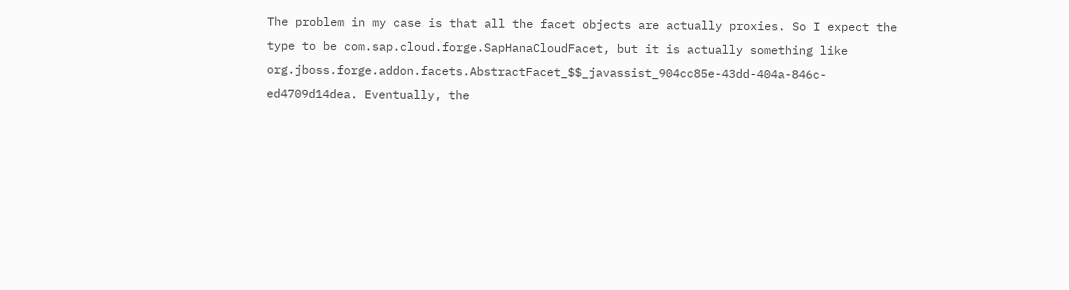The problem in my case is that all the facet objects are actually proxies. So I expect the type to be com.sap.cloud.forge.SapHanaCloudFacet, but it is actually something like org.jboss.forge.addon.facets.AbstractFacet_$$_javassist_904cc85e-43dd-404a-846c-ed4709d14dea. Eventually, the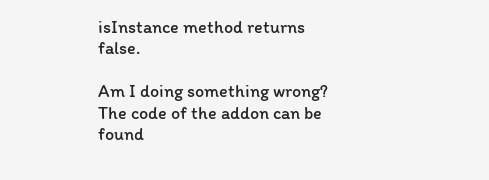isInstance method returns false.

Am I doing something wrong? The code of the addon can be found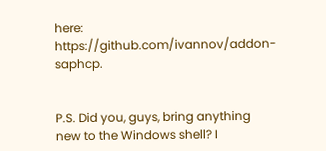here: https://github.com/ivannov/addon-saphcp.


P.S. Did you, guys, bring anything new to the Windows shell? I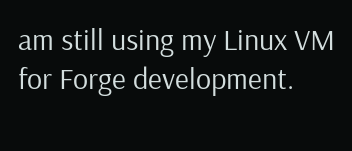am still using my Linux VM for Forge development.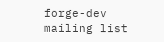forge-dev mailing list